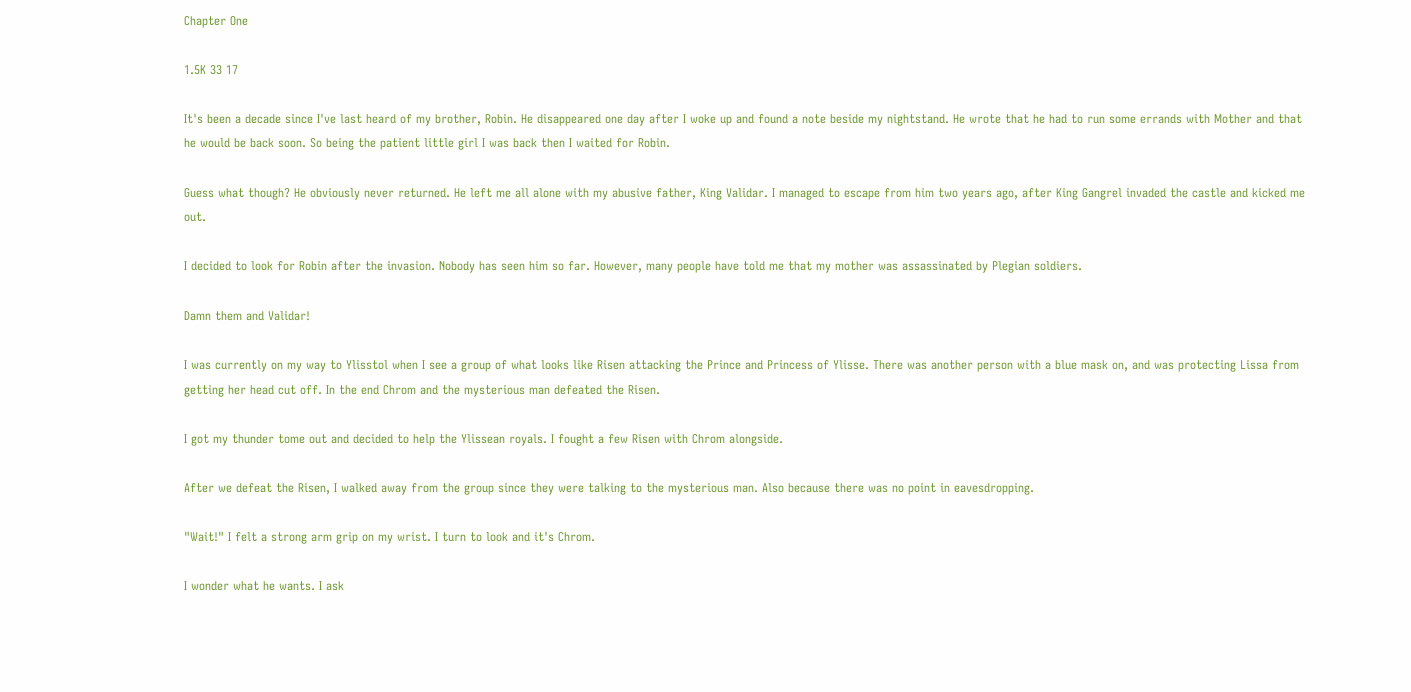Chapter One

1.5K 33 17

It's been a decade since I've last heard of my brother, Robin. He disappeared one day after I woke up and found a note beside my nightstand. He wrote that he had to run some errands with Mother and that he would be back soon. So being the patient little girl I was back then I waited for Robin.

Guess what though? He obviously never returned. He left me all alone with my abusive father, King Validar. I managed to escape from him two years ago, after King Gangrel invaded the castle and kicked me out.

I decided to look for Robin after the invasion. Nobody has seen him so far. However, many people have told me that my mother was assassinated by Plegian soldiers.

Damn them and Validar!

I was currently on my way to Ylisstol when I see a group of what looks like Risen attacking the Prince and Princess of Ylisse. There was another person with a blue mask on, and was protecting Lissa from getting her head cut off. In the end Chrom and the mysterious man defeated the Risen.

I got my thunder tome out and decided to help the Ylissean royals. I fought a few Risen with Chrom alongside.

After we defeat the Risen, I walked away from the group since they were talking to the mysterious man. Also because there was no point in eavesdropping.

"Wait!" I felt a strong arm grip on my wrist. I turn to look and it's Chrom.

I wonder what he wants. I ask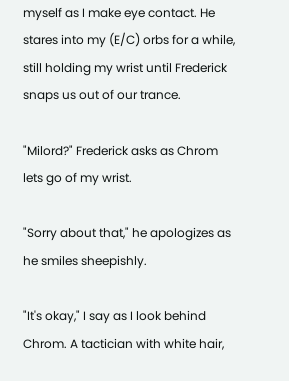myself as I make eye contact. He stares into my (E/C) orbs for a while, still holding my wrist until Frederick snaps us out of our trance.

"Milord?" Frederick asks as Chrom lets go of my wrist.

"Sorry about that," he apologizes as he smiles sheepishly.

"It's okay," I say as I look behind Chrom. A tactician with white hair,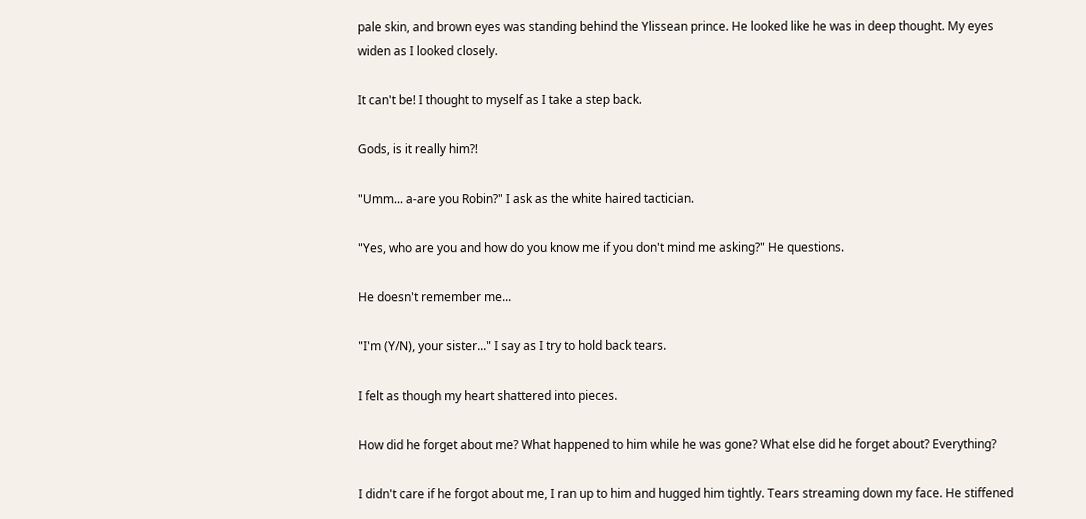pale skin, and brown eyes was standing behind the Ylissean prince. He looked like he was in deep thought. My eyes widen as I looked closely.

It can't be! I thought to myself as I take a step back.

Gods, is it really him?!

"Umm... a-are you Robin?" I ask as the white haired tactician.

"Yes, who are you and how do you know me if you don't mind me asking?" He questions.

He doesn't remember me...

"I'm (Y/N), your sister..." I say as I try to hold back tears.

I felt as though my heart shattered into pieces.

How did he forget about me? What happened to him while he was gone? What else did he forget about? Everything?

I didn't care if he forgot about me, I ran up to him and hugged him tightly. Tears streaming down my face. He stiffened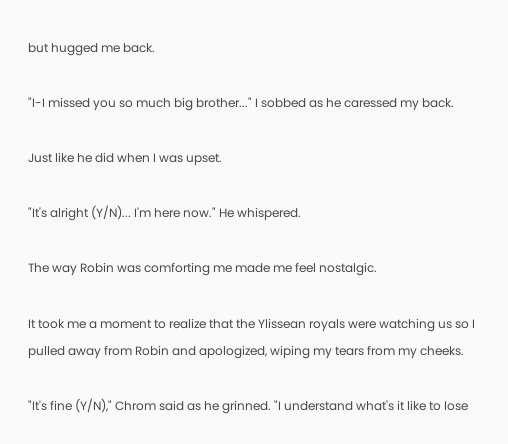but hugged me back.

"I-I missed you so much big brother..." I sobbed as he caressed my back.

Just like he did when I was upset.

"It's alright (Y/N)... I'm here now." He whispered.

The way Robin was comforting me made me feel nostalgic.

It took me a moment to realize that the Ylissean royals were watching us so I pulled away from Robin and apologized, wiping my tears from my cheeks.

"It's fine (Y/N)," Chrom said as he grinned. "I understand what's it like to lose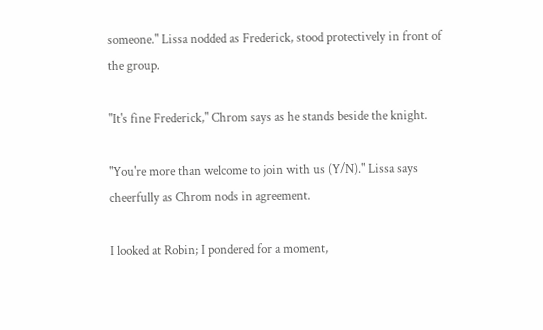someone." Lissa nodded as Frederick, stood protectively in front of the group.

"It's fine Frederick," Chrom says as he stands beside the knight.

"You're more than welcome to join with us (Y/N)." Lissa says cheerfully as Chrom nods in agreement.

I looked at Robin; I pondered for a moment,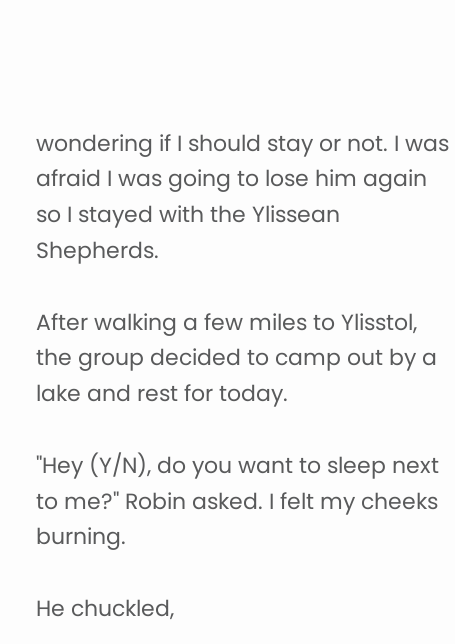wondering if I should stay or not. I was afraid I was going to lose him again so I stayed with the Ylissean Shepherds.

After walking a few miles to Ylisstol, the group decided to camp out by a lake and rest for today.

"Hey (Y/N), do you want to sleep next to me?" Robin asked. I felt my cheeks burning.

He chuckled,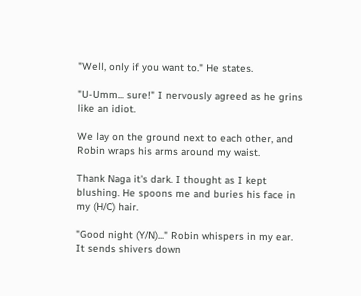"Well, only if you want to." He states.

"U-Umm... sure!" I nervously agreed as he grins like an idiot.

We lay on the ground next to each other, and Robin wraps his arms around my waist.

Thank Naga it's dark. I thought as I kept blushing. He spoons me and buries his face in my (H/C) hair.

"Good night (Y/N)..." Robin whispers in my ear. It sends shivers down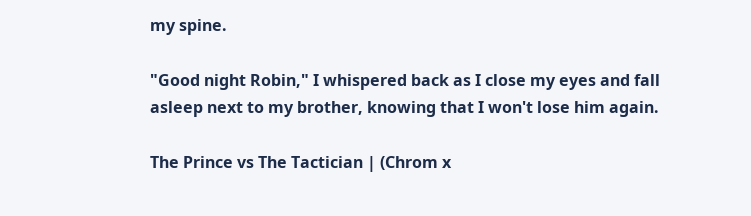my spine.

"Good night Robin," I whispered back as I close my eyes and fall asleep next to my brother, knowing that I won't lose him again.

The Prince vs The Tactician | (Chrom x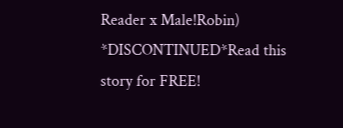Reader x Male!Robin) *DISCONTINUED*Read this story for FREE!